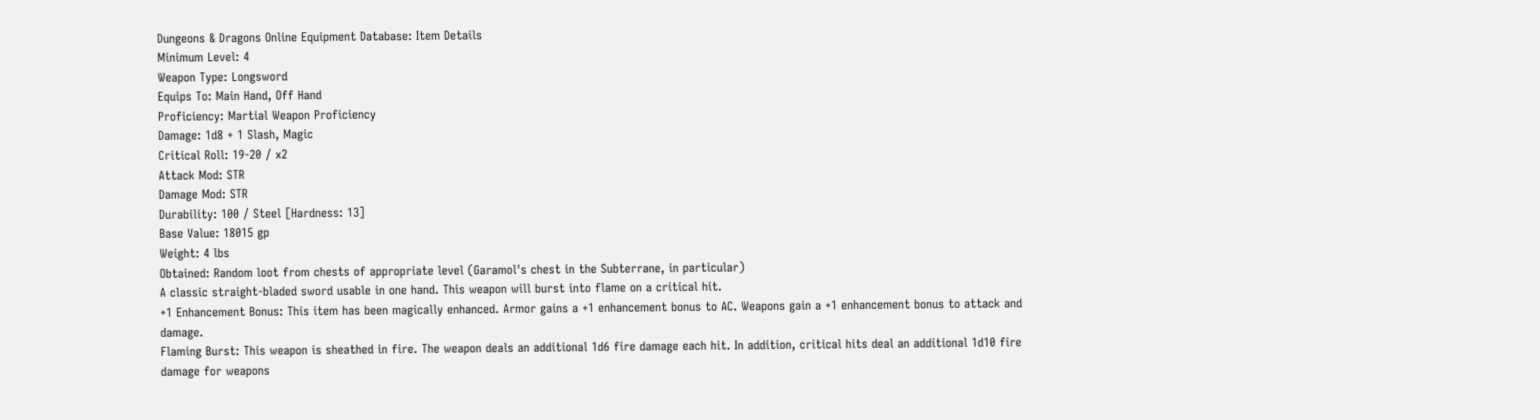Dungeons & Dragons Online Equipment Database: Item Details
Minimum Level: 4
Weapon Type: Longsword
Equips To: Main Hand, Off Hand
Proficiency: Martial Weapon Proficiency
Damage: 1d8 + 1 Slash, Magic
Critical Roll: 19-20 / x2
Attack Mod: STR
Damage Mod: STR
Durability: 100 / Steel [Hardness: 13]
Base Value: 18015 gp
Weight: 4 lbs
Obtained: Random loot from chests of appropriate level (Garamol's chest in the Subterrane, in particular)
A classic straight-bladed sword usable in one hand. This weapon will burst into flame on a critical hit.
+1 Enhancement Bonus: This item has been magically enhanced. Armor gains a +1 enhancement bonus to AC. Weapons gain a +1 enhancement bonus to attack and damage.
Flaming Burst: This weapon is sheathed in fire. The weapon deals an additional 1d6 fire damage each hit. In addition, critical hits deal an additional 1d10 fire damage for weapons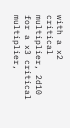with a x2 critical multiplier, 2d10 for a x3 critical multiplier,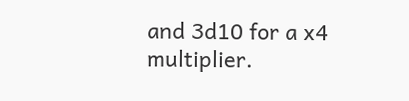and 3d10 for a x4 multiplier.